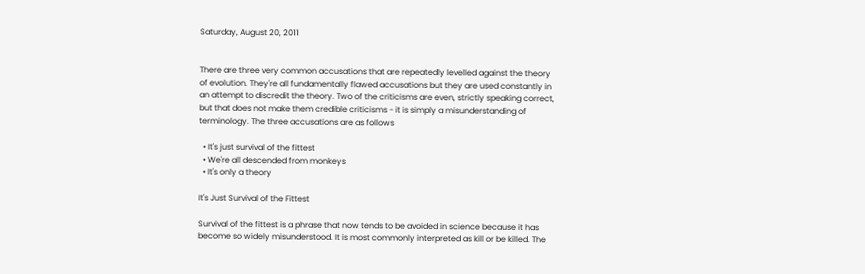Saturday, August 20, 2011


There are three very common accusations that are repeatedly levelled against the theory of evolution. They're all fundamentally flawed accusations but they are used constantly in an attempt to discredit the theory. Two of the criticisms are even, strictly speaking correct, but that does not make them credible criticisms - it is simply a misunderstanding of terminology. The three accusations are as follows

  • It's just survival of the fittest
  • We're all descended from monkeys
  • It's only a theory

It's Just Survival of the Fittest

Survival of the fittest is a phrase that now tends to be avoided in science because it has become so widely misunderstood. It is most commonly interpreted as kill or be killed. The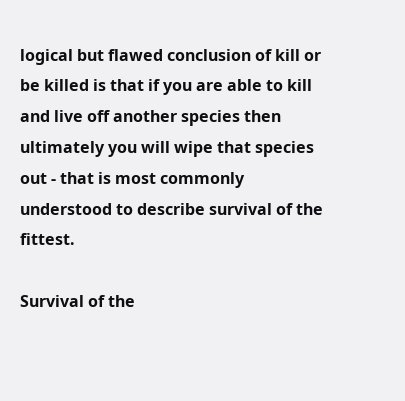logical but flawed conclusion of kill or be killed is that if you are able to kill and live off another species then ultimately you will wipe that species out - that is most commonly understood to describe survival of the fittest.

Survival of the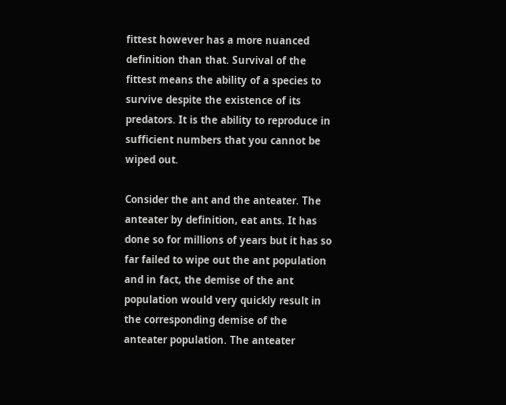fittest however has a more nuanced definition than that. Survival of the fittest means the ability of a species to survive despite the existence of its predators. It is the ability to reproduce in sufficient numbers that you cannot be wiped out.

Consider the ant and the anteater. The anteater by definition, eat ants. It has done so for millions of years but it has so far failed to wipe out the ant population and in fact, the demise of the ant population would very quickly result in the corresponding demise of the anteater population. The anteater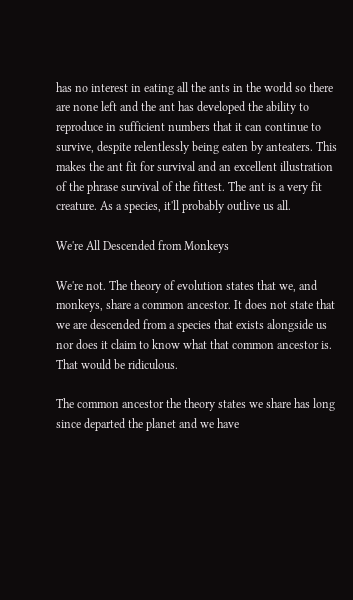has no interest in eating all the ants in the world so there are none left and the ant has developed the ability to reproduce in sufficient numbers that it can continue to survive, despite relentlessly being eaten by anteaters. This makes the ant fit for survival and an excellent illustration of the phrase survival of the fittest. The ant is a very fit creature. As a species, it'll probably outlive us all.

We're All Descended from Monkeys

We're not. The theory of evolution states that we, and monkeys, share a common ancestor. It does not state that we are descended from a species that exists alongside us nor does it claim to know what that common ancestor is. That would be ridiculous.

The common ancestor the theory states we share has long since departed the planet and we have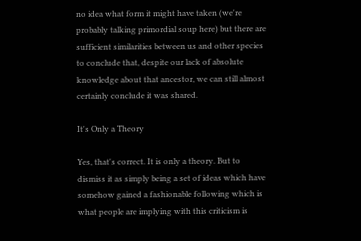no idea what form it might have taken (we're probably talking primordial soup here) but there are sufficient similarities between us and other species to conclude that, despite our lack of absolute knowledge about that ancestor, we can still almost certainly conclude it was shared.

It's Only a Theory

Yes, that's correct. It is only a theory. But to dismiss it as simply being a set of ideas which have somehow gained a fashionable following which is what people are implying with this criticism is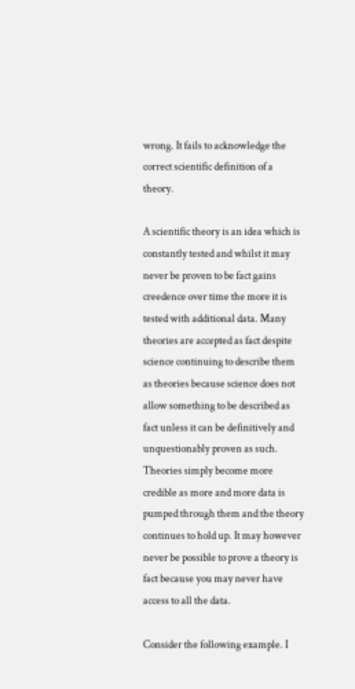wrong. It fails to acknowledge the correct scientific definition of a theory.

A scientific theory is an idea which is constantly tested and whilst it may never be proven to be fact gains creedence over time the more it is tested with additional data. Many theories are accepted as fact despite science continuing to describe them as theories because science does not allow something to be described as fact unless it can be definitively and unquestionably proven as such. Theories simply become more credible as more and more data is pumped through them and the theory continues to hold up. It may however never be possible to prove a theory is fact because you may never have access to all the data.

Consider the following example. I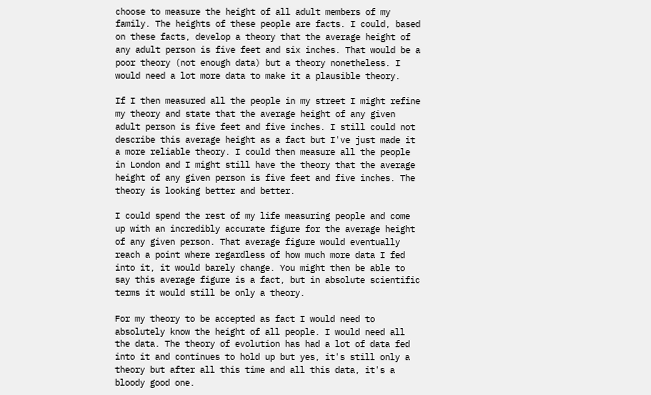choose to measure the height of all adult members of my family. The heights of these people are facts. I could, based on these facts, develop a theory that the average height of any adult person is five feet and six inches. That would be a poor theory (not enough data) but a theory nonetheless. I would need a lot more data to make it a plausible theory.

If I then measured all the people in my street I might refine my theory and state that the average height of any given adult person is five feet and five inches. I still could not describe this average height as a fact but I've just made it a more reliable theory. I could then measure all the people in London and I might still have the theory that the average height of any given person is five feet and five inches. The theory is looking better and better.

I could spend the rest of my life measuring people and come up with an incredibly accurate figure for the average height of any given person. That average figure would eventually reach a point where regardless of how much more data I fed into it, it would barely change. You might then be able to say this average figure is a fact, but in absolute scientific terms it would still be only a theory.

For my theory to be accepted as fact I would need to absolutely know the height of all people. I would need all the data. The theory of evolution has had a lot of data fed into it and continues to hold up but yes, it's still only a theory but after all this time and all this data, it's a bloody good one.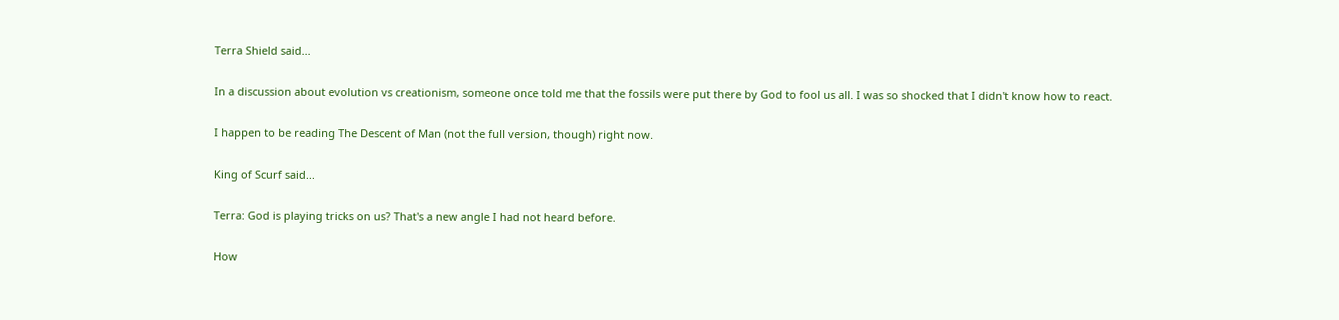Terra Shield said...

In a discussion about evolution vs creationism, someone once told me that the fossils were put there by God to fool us all. I was so shocked that I didn't know how to react.

I happen to be reading The Descent of Man (not the full version, though) right now.

King of Scurf said...

Terra: God is playing tricks on us? That's a new angle I had not heard before.

How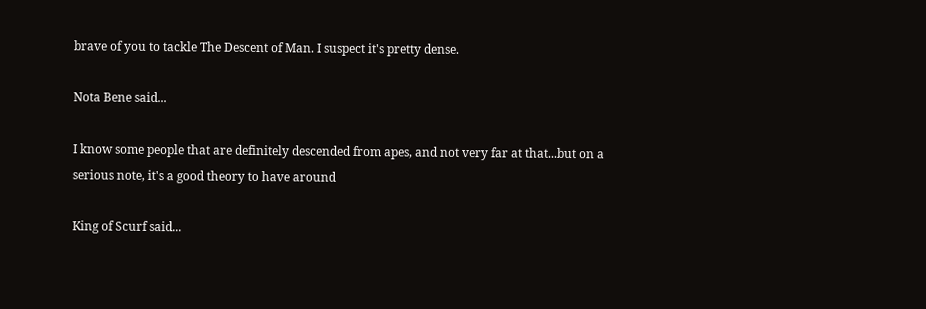brave of you to tackle The Descent of Man. I suspect it's pretty dense.

Nota Bene said...

I know some people that are definitely descended from apes, and not very far at that...but on a serious note, it's a good theory to have around

King of Scurf said...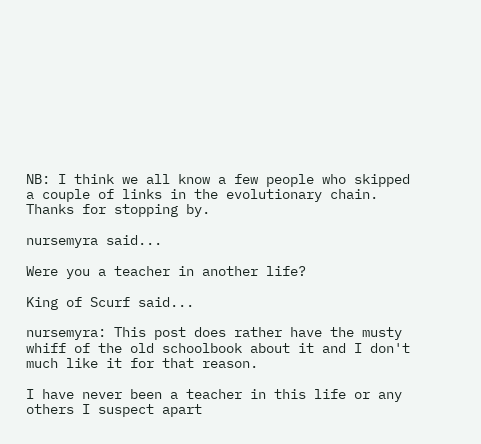NB: I think we all know a few people who skipped a couple of links in the evolutionary chain. Thanks for stopping by.

nursemyra said...

Were you a teacher in another life?

King of Scurf said...

nursemyra: This post does rather have the musty whiff of the old schoolbook about it and I don't much like it for that reason.

I have never been a teacher in this life or any others I suspect apart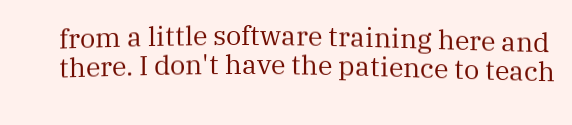from a little software training here and there. I don't have the patience to teach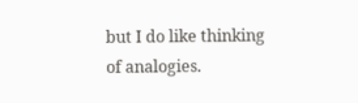but I do like thinking of analogies.